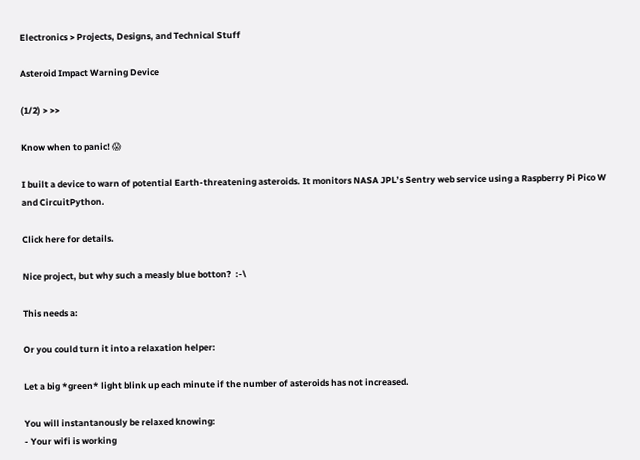Electronics > Projects, Designs, and Technical Stuff

Asteroid Impact Warning Device

(1/2) > >>

Know when to panic! 😱

I built a device to warn of potential Earth-threatening asteroids. It monitors NASA JPL’s Sentry web service using a Raspberry Pi Pico W and CircuitPython.

Click here for details.

Nice project, but why such a measly blue botton?  :-\

This needs a:

Or you could turn it into a relaxation helper:

Let a big *green* light blink up each minute if the number of asteroids has not increased.

You will instantanously be relaxed knowing:
- Your wifi is working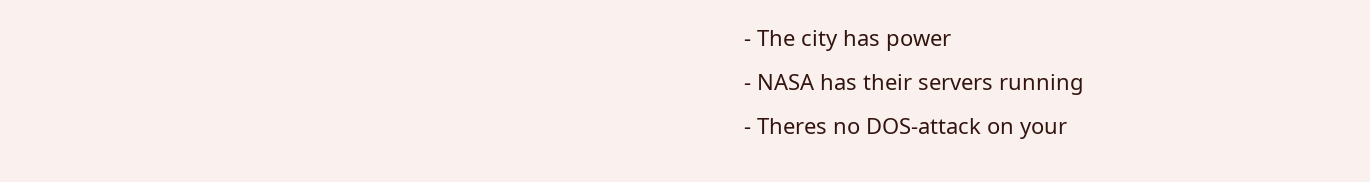- The city has power
- NASA has their servers running
- Theres no DOS-attack on your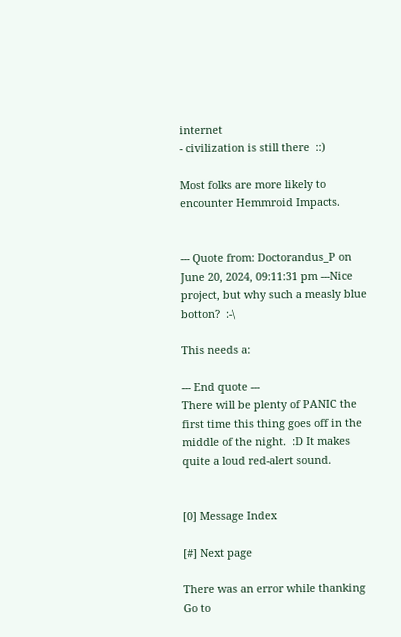internet
- civilization is still there  ::)

Most folks are more likely to encounter Hemmroid Impacts.


--- Quote from: Doctorandus_P on June 20, 2024, 09:11:31 pm ---Nice project, but why such a measly blue botton?  :-\

This needs a:

--- End quote ---
There will be plenty of PANIC the first time this thing goes off in the middle of the night.  :D It makes quite a loud red-alert sound.


[0] Message Index

[#] Next page

There was an error while thanking
Go to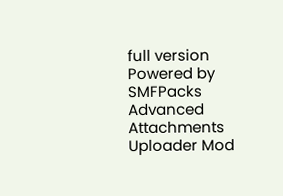full version
Powered by SMFPacks Advanced Attachments Uploader Mod